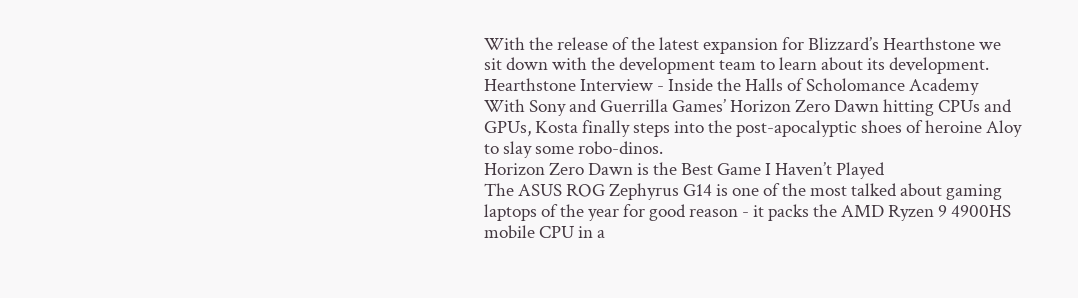With the release of the latest expansion for Blizzard’s Hearthstone we sit down with the development team to learn about its development.
Hearthstone Interview - Inside the Halls of Scholomance Academy
With Sony and Guerrilla Games’ Horizon Zero Dawn hitting CPUs and GPUs, Kosta finally steps into the post-apocalyptic shoes of heroine Aloy to slay some robo-dinos.
Horizon Zero Dawn is the Best Game I Haven’t Played
The ASUS ROG Zephyrus G14 is one of the most talked about gaming laptops of the year for good reason - it packs the AMD Ryzen 9 4900HS mobile CPU in a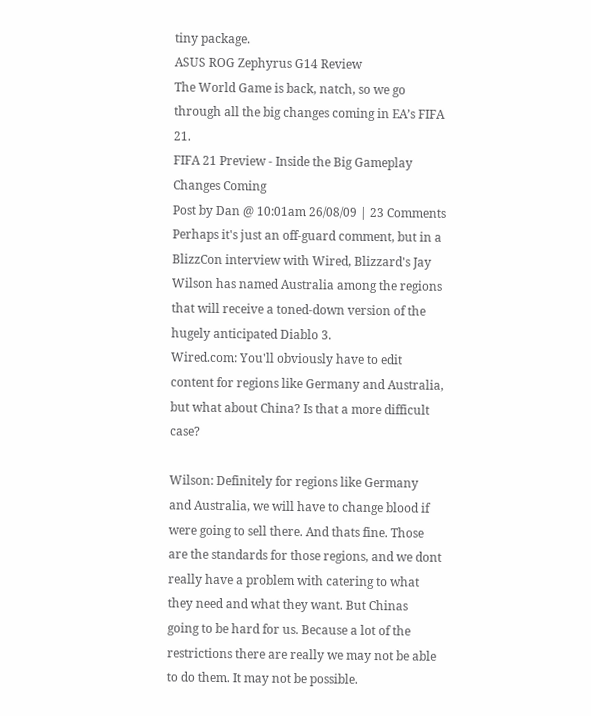tiny package.
ASUS ROG Zephyrus G14 Review
The World Game is back, natch, so we go through all the big changes coming in EA’s FIFA 21.
FIFA 21 Preview - Inside the Big Gameplay Changes Coming
Post by Dan @ 10:01am 26/08/09 | 23 Comments
Perhaps it's just an off-guard comment, but in a BlizzCon interview with Wired, Blizzard's Jay Wilson has named Australia among the regions that will receive a toned-down version of the hugely anticipated Diablo 3.
Wired.com: You'll obviously have to edit content for regions like Germany and Australia, but what about China? Is that a more difficult case?

Wilson: Definitely for regions like Germany and Australia, we will have to change blood if were going to sell there. And thats fine. Those are the standards for those regions, and we dont really have a problem with catering to what they need and what they want. But Chinas going to be hard for us. Because a lot of the restrictions there are really we may not be able to do them. It may not be possible.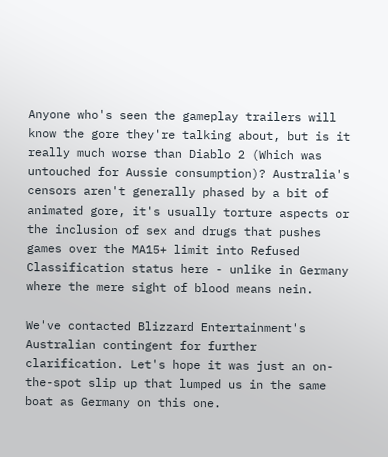Anyone who's seen the gameplay trailers will know the gore they're talking about, but is it really much worse than Diablo 2 (Which was untouched for Aussie consumption)? Australia's censors aren't generally phased by a bit of animated gore, it's usually torture aspects or the inclusion of sex and drugs that pushes games over the MA15+ limit into Refused Classification status here - unlike in Germany where the mere sight of blood means nein.

We've contacted Blizzard Entertainment's Australian contingent for further clarification. Let's hope it was just an on-the-spot slip up that lumped us in the same boat as Germany on this one.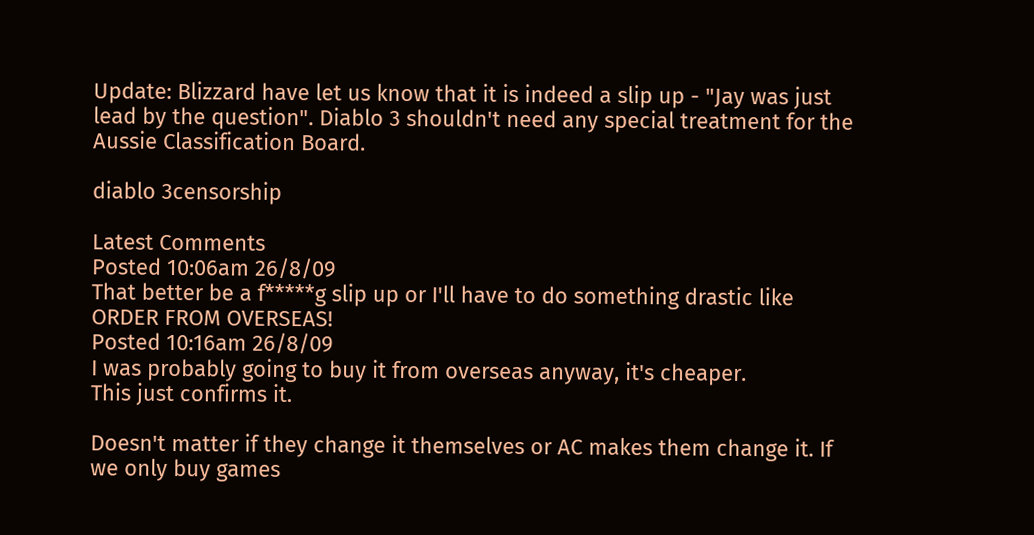Update: Blizzard have let us know that it is indeed a slip up - "Jay was just lead by the question". Diablo 3 shouldn't need any special treatment for the Aussie Classification Board.

diablo 3censorship

Latest Comments
Posted 10:06am 26/8/09
That better be a f*****g slip up or I'll have to do something drastic like ORDER FROM OVERSEAS!
Posted 10:16am 26/8/09
I was probably going to buy it from overseas anyway, it's cheaper.
This just confirms it.

Doesn't matter if they change it themselves or AC makes them change it. If we only buy games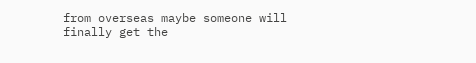from overseas maybe someone will finally get the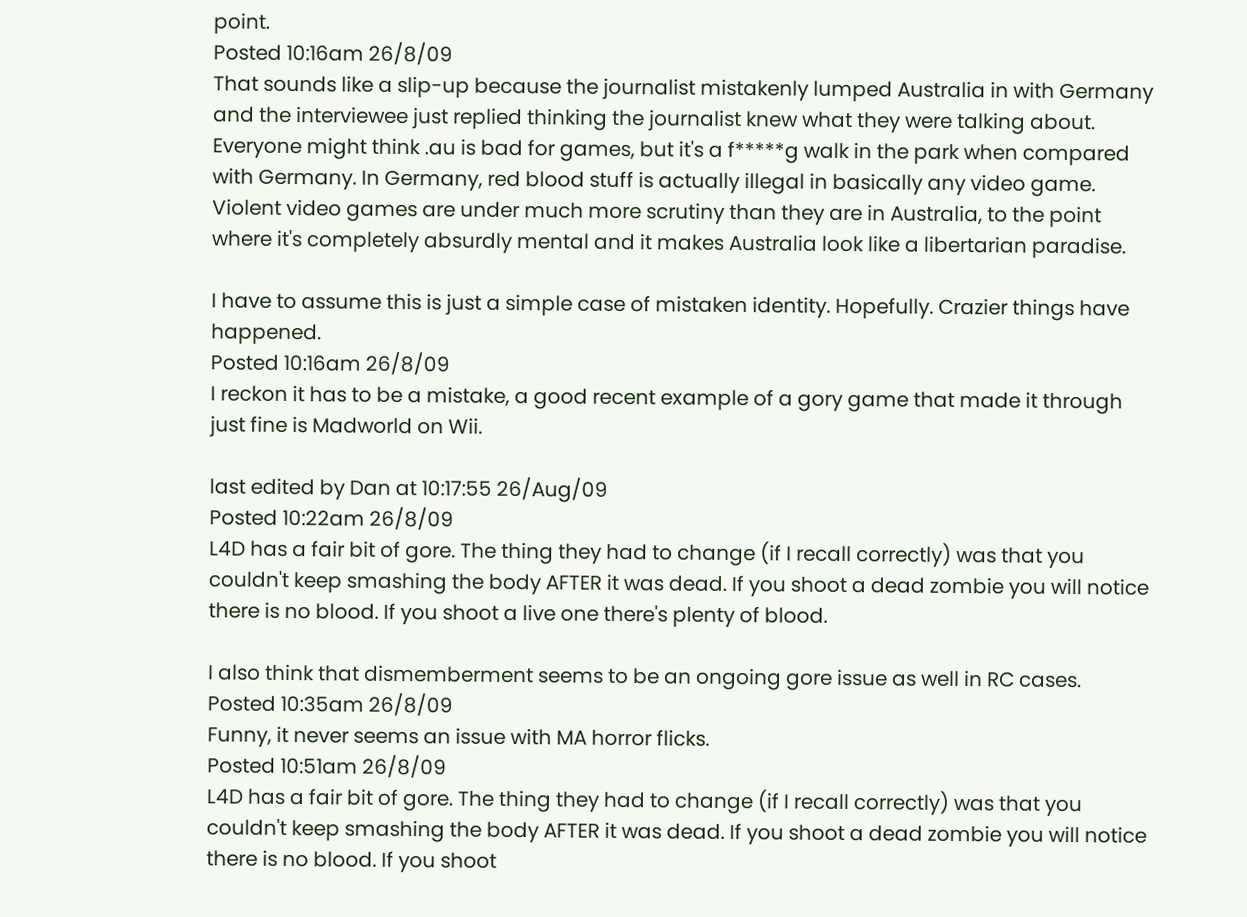point.
Posted 10:16am 26/8/09
That sounds like a slip-up because the journalist mistakenly lumped Australia in with Germany and the interviewee just replied thinking the journalist knew what they were talking about. Everyone might think .au is bad for games, but it's a f*****g walk in the park when compared with Germany. In Germany, red blood stuff is actually illegal in basically any video game. Violent video games are under much more scrutiny than they are in Australia, to the point where it's completely absurdly mental and it makes Australia look like a libertarian paradise.

I have to assume this is just a simple case of mistaken identity. Hopefully. Crazier things have happened.
Posted 10:16am 26/8/09
I reckon it has to be a mistake, a good recent example of a gory game that made it through just fine is Madworld on Wii.

last edited by Dan at 10:17:55 26/Aug/09
Posted 10:22am 26/8/09
L4D has a fair bit of gore. The thing they had to change (if I recall correctly) was that you couldn't keep smashing the body AFTER it was dead. If you shoot a dead zombie you will notice there is no blood. If you shoot a live one there's plenty of blood.

I also think that dismemberment seems to be an ongoing gore issue as well in RC cases.
Posted 10:35am 26/8/09
Funny, it never seems an issue with MA horror flicks.
Posted 10:51am 26/8/09
L4D has a fair bit of gore. The thing they had to change (if I recall correctly) was that you couldn't keep smashing the body AFTER it was dead. If you shoot a dead zombie you will notice there is no blood. If you shoot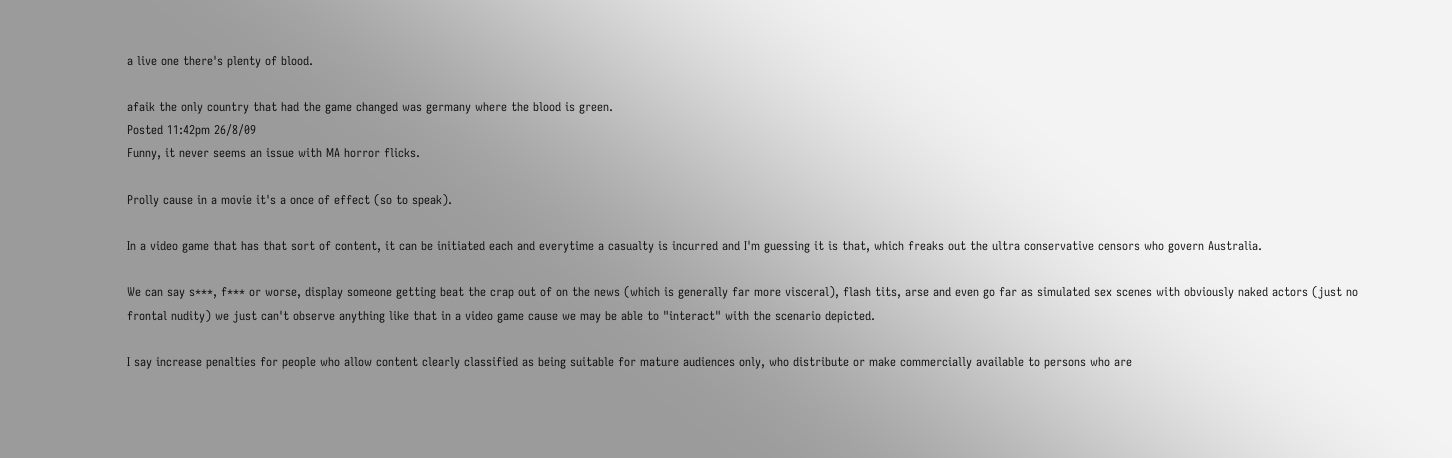a live one there's plenty of blood.

afaik the only country that had the game changed was germany where the blood is green.
Posted 11:42pm 26/8/09
Funny, it never seems an issue with MA horror flicks.

Prolly cause in a movie it's a once of effect (so to speak).

In a video game that has that sort of content, it can be initiated each and everytime a casualty is incurred and I'm guessing it is that, which freaks out the ultra conservative censors who govern Australia.

We can say s***, f*** or worse, display someone getting beat the crap out of on the news (which is generally far more visceral), flash tits, arse and even go far as simulated sex scenes with obviously naked actors (just no frontal nudity) we just can't observe anything like that in a video game cause we may be able to "interact" with the scenario depicted.

I say increase penalties for people who allow content clearly classified as being suitable for mature audiences only, who distribute or make commercially available to persons who are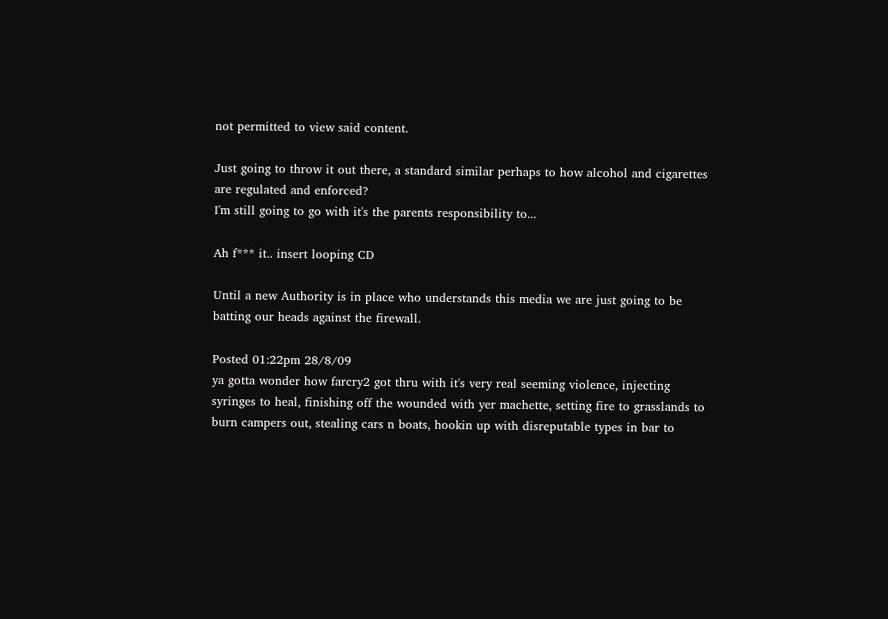not permitted to view said content.

Just going to throw it out there, a standard similar perhaps to how alcohol and cigarettes are regulated and enforced?
I'm still going to go with it's the parents responsibility to...

Ah f*** it.. insert looping CD

Until a new Authority is in place who understands this media we are just going to be batting our heads against the firewall.

Posted 01:22pm 28/8/09
ya gotta wonder how farcry2 got thru with it's very real seeming violence, injecting syringes to heal, finishing off the wounded with yer machette, setting fire to grasslands to burn campers out, stealing cars n boats, hookin up with disreputable types in bar to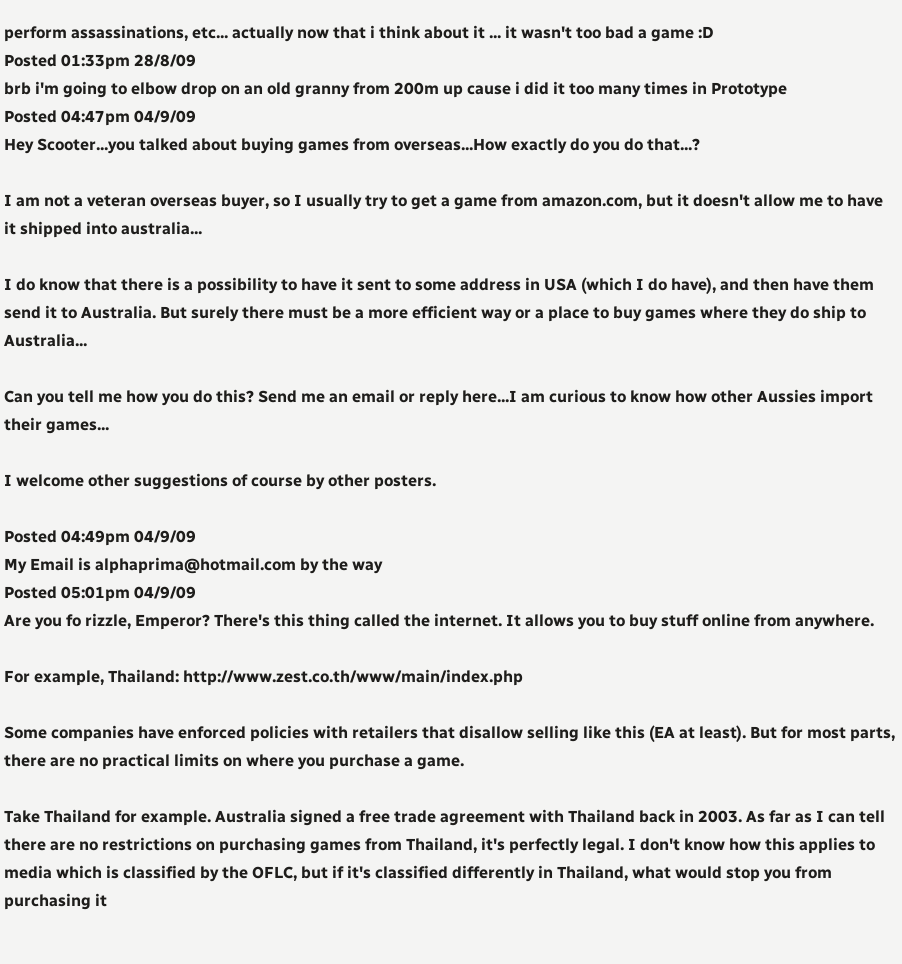perform assassinations, etc... actually now that i think about it ... it wasn't too bad a game :D
Posted 01:33pm 28/8/09
brb i'm going to elbow drop on an old granny from 200m up cause i did it too many times in Prototype
Posted 04:47pm 04/9/09
Hey Scooter...you talked about buying games from overseas...How exactly do you do that...?

I am not a veteran overseas buyer, so I usually try to get a game from amazon.com, but it doesn't allow me to have it shipped into australia...

I do know that there is a possibility to have it sent to some address in USA (which I do have), and then have them send it to Australia. But surely there must be a more efficient way or a place to buy games where they do ship to Australia...

Can you tell me how you do this? Send me an email or reply here...I am curious to know how other Aussies import their games...

I welcome other suggestions of course by other posters.

Posted 04:49pm 04/9/09
My Email is alphaprima@hotmail.com by the way
Posted 05:01pm 04/9/09
Are you fo rizzle, Emperor? There's this thing called the internet. It allows you to buy stuff online from anywhere.

For example, Thailand: http://www.zest.co.th/www/main/index.php

Some companies have enforced policies with retailers that disallow selling like this (EA at least). But for most parts, there are no practical limits on where you purchase a game.

Take Thailand for example. Australia signed a free trade agreement with Thailand back in 2003. As far as I can tell there are no restrictions on purchasing games from Thailand, it's perfectly legal. I don't know how this applies to media which is classified by the OFLC, but if it's classified differently in Thailand, what would stop you from purchasing it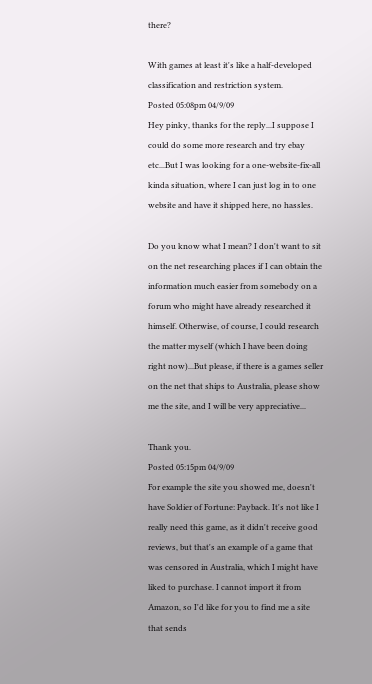there?

With games at least it's like a half-developed classification and restriction system.
Posted 05:08pm 04/9/09
Hey pinky, thanks for the reply...I suppose I could do some more research and try ebay etc...But I was looking for a one-website-fix-all kinda situation, where I can just log in to one website and have it shipped here, no hassles.

Do you know what I mean? I don't want to sit on the net researching places if I can obtain the information much easier from somebody on a forum who might have already researched it himself. Otherwise, of course, I could research the matter myself (which I have been doing right now)...But please, if there is a games seller on the net that ships to Australia, please show me the site, and I will be very appreciative...

Thank you.
Posted 05:15pm 04/9/09
For example the site you showed me, doesn't have Soldier of Fortune: Payback. It's not like I really need this game, as it didn't receive good reviews, but that's an example of a game that was censored in Australia, which I might have liked to purchase. I cannot import it from Amazon, so I'd like for you to find me a site that sends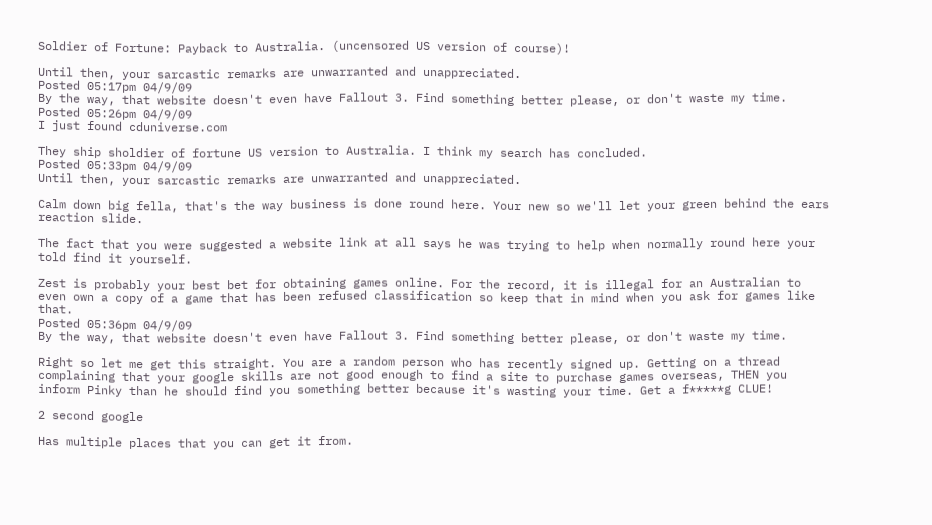Soldier of Fortune: Payback to Australia. (uncensored US version of course)!

Until then, your sarcastic remarks are unwarranted and unappreciated.
Posted 05:17pm 04/9/09
By the way, that website doesn't even have Fallout 3. Find something better please, or don't waste my time.
Posted 05:26pm 04/9/09
I just found cduniverse.com

They ship sholdier of fortune US version to Australia. I think my search has concluded.
Posted 05:33pm 04/9/09
Until then, your sarcastic remarks are unwarranted and unappreciated.

Calm down big fella, that's the way business is done round here. Your new so we'll let your green behind the ears reaction slide.

The fact that you were suggested a website link at all says he was trying to help when normally round here your told find it yourself.

Zest is probably your best bet for obtaining games online. For the record, it is illegal for an Australian to even own a copy of a game that has been refused classification so keep that in mind when you ask for games like that.
Posted 05:36pm 04/9/09
By the way, that website doesn't even have Fallout 3. Find something better please, or don't waste my time.

Right so let me get this straight. You are a random person who has recently signed up. Getting on a thread complaining that your google skills are not good enough to find a site to purchase games overseas, THEN you inform Pinky than he should find you something better because it's wasting your time. Get a f*****g CLUE!

2 second google

Has multiple places that you can get it from.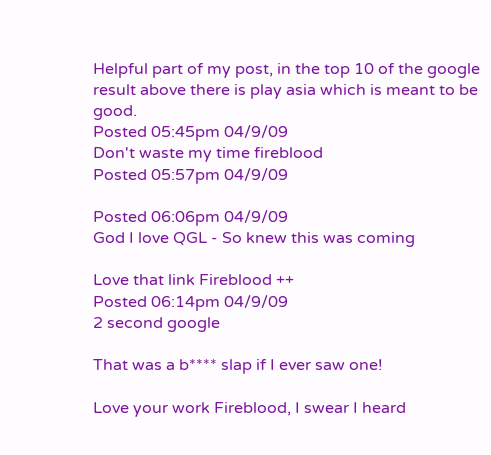Helpful part of my post, in the top 10 of the google result above there is play asia which is meant to be good.
Posted 05:45pm 04/9/09
Don't waste my time fireblood
Posted 05:57pm 04/9/09

Posted 06:06pm 04/9/09
God I love QGL - So knew this was coming

Love that link Fireblood ++
Posted 06:14pm 04/9/09
2 second google

That was a b**** slap if I ever saw one!

Love your work Fireblood, I swear I heard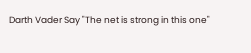Darth Vader Say "The net is strong in this one"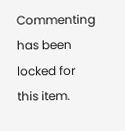Commenting has been locked for this item.